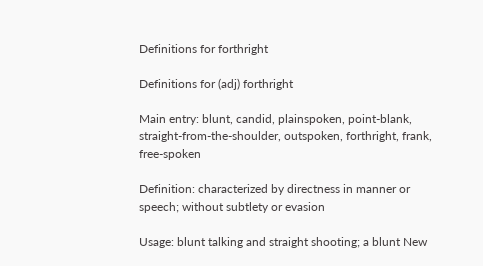Definitions for forthright

Definitions for (adj) forthright

Main entry: blunt, candid, plainspoken, point-blank, straight-from-the-shoulder, outspoken, forthright, frank, free-spoken

Definition: characterized by directness in manner or speech; without subtlety or evasion

Usage: blunt talking and straight shooting; a blunt New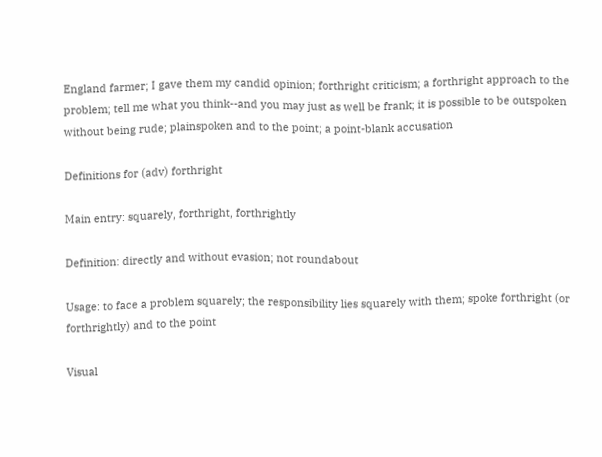England farmer; I gave them my candid opinion; forthright criticism; a forthright approach to the problem; tell me what you think--and you may just as well be frank; it is possible to be outspoken without being rude; plainspoken and to the point; a point-blank accusation

Definitions for (adv) forthright

Main entry: squarely, forthright, forthrightly

Definition: directly and without evasion; not roundabout

Usage: to face a problem squarely; the responsibility lies squarely with them; spoke forthright (or forthrightly) and to the point

Visual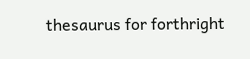thesaurus for forthright